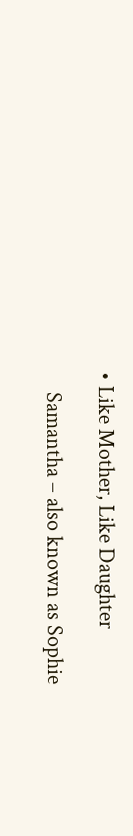• Like Mother, Like Daughter

    Samantha – also known as Sophie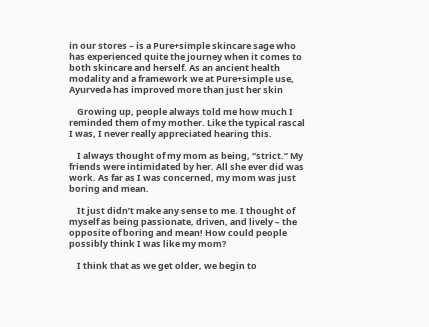in our stores – is a Pure+simple skincare sage who has experienced quite the journey when it comes to both skincare and herself. As an ancient health modality and a framework we at Pure+simple use, Ayurveda has improved more than just her skin

    Growing up, people always told me how much I reminded them of my mother. Like the typical rascal I was, I never really appreciated hearing this.

    I always thought of my mom as being, “strict.” My friends were intimidated by her. All she ever did was work. As far as I was concerned, my mom was just boring and mean.

    It just didn’t make any sense to me. I thought of myself as being passionate, driven, and lively – the opposite of boring and mean! How could people possibly think I was like my mom?

    I think that as we get older, we begin to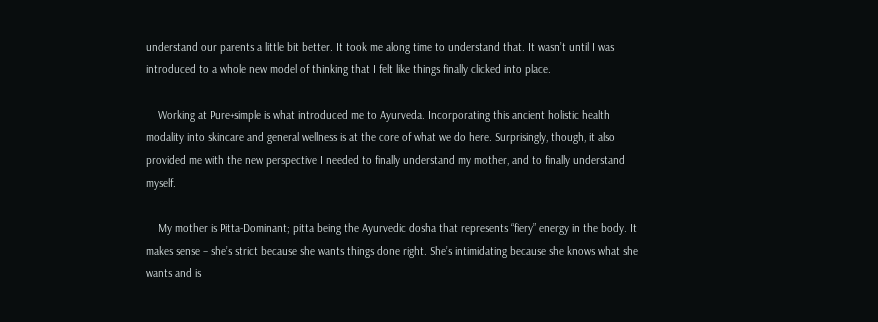understand our parents a little bit better. It took me along time to understand that. It wasn’t until I was introduced to a whole new model of thinking that I felt like things finally clicked into place.

    Working at Pure+simple is what introduced me to Ayurveda. Incorporating this ancient holistic health modality into skincare and general wellness is at the core of what we do here. Surprisingly, though, it also provided me with the new perspective I needed to finally understand my mother, and to finally understand myself.

    My mother is Pitta-Dominant; pitta being the Ayurvedic dosha that represents “fiery” energy in the body. It makes sense – she’s strict because she wants things done right. She’s intimidating because she knows what she wants and is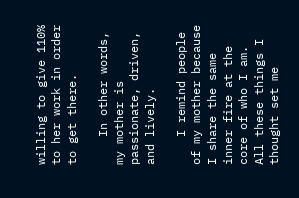willing to give 110% to her work in order to get there.

    In other words, my mother is passionate, driven, and lively.

    I remind people of my mother because I share the same inner fire at the core of who I am. All these things I thought set me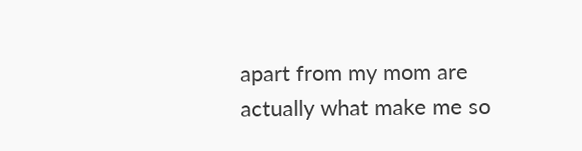apart from my mom are actually what make me so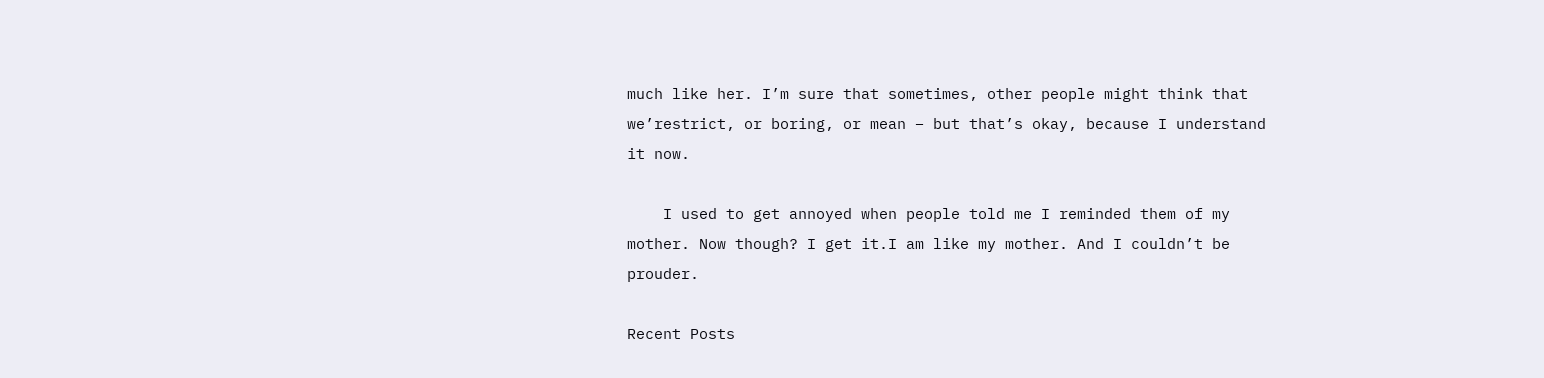much like her. I’m sure that sometimes, other people might think that we’restrict, or boring, or mean – but that’s okay, because I understand it now.

    I used to get annoyed when people told me I reminded them of my mother. Now though? I get it.I am like my mother. And I couldn’t be prouder.

Recent Posts